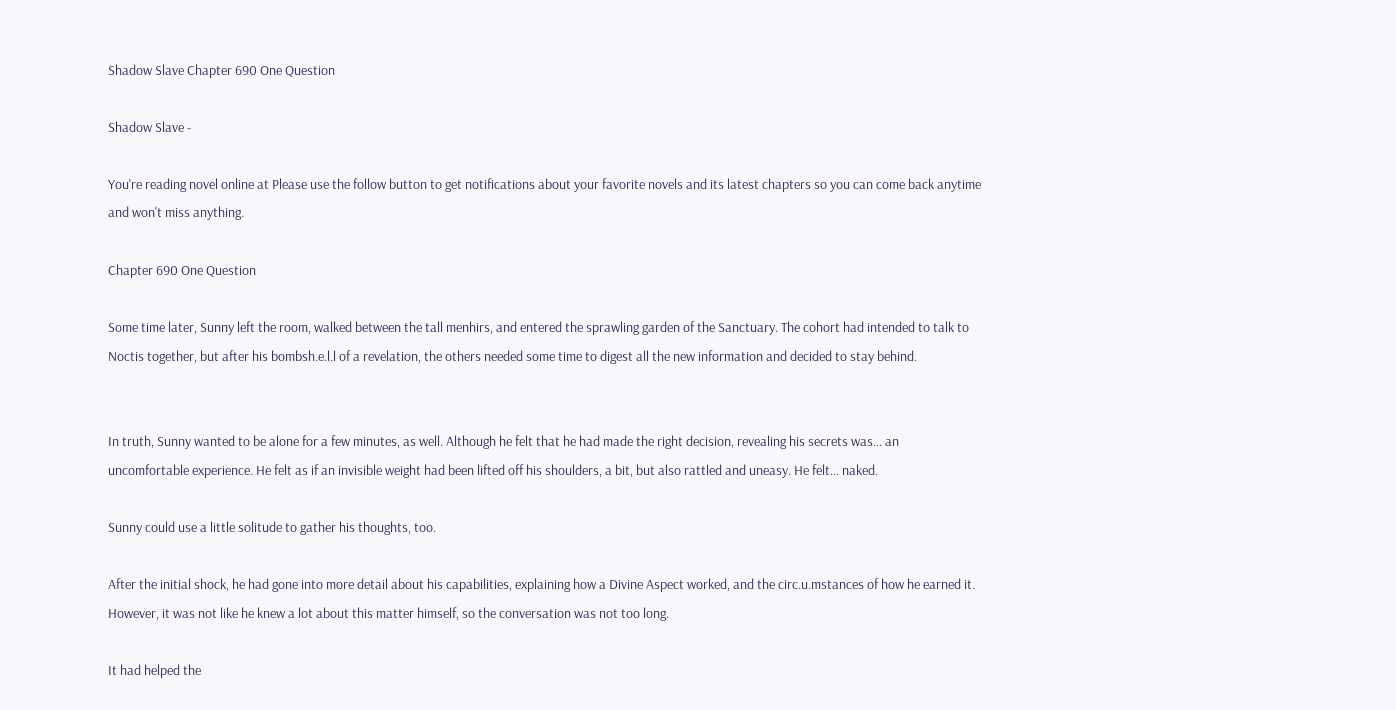Shadow Slave Chapter 690 One Question

Shadow Slave -

You're reading novel online at Please use the follow button to get notifications about your favorite novels and its latest chapters so you can come back anytime and won't miss anything.

Chapter 690 One Question

Some time later, Sunny left the room, walked between the tall menhirs, and entered the sprawling garden of the Sanctuary. The cohort had intended to talk to Noctis together, but after his bombsh.e.l.l of a revelation, the others needed some time to digest all the new information and decided to stay behind.


In truth, Sunny wanted to be alone for a few minutes, as well. Although he felt that he had made the right decision, revealing his secrets was… an uncomfortable experience. He felt as if an invisible weight had been lifted off his shoulders, a bit, but also rattled and uneasy. He felt... naked.

Sunny could use a little solitude to gather his thoughts, too.

After the initial shock, he had gone into more detail about his capabilities, explaining how a Divine Aspect worked, and the circ.u.mstances of how he earned it. However, it was not like he knew a lot about this matter himself, so the conversation was not too long.

It had helped the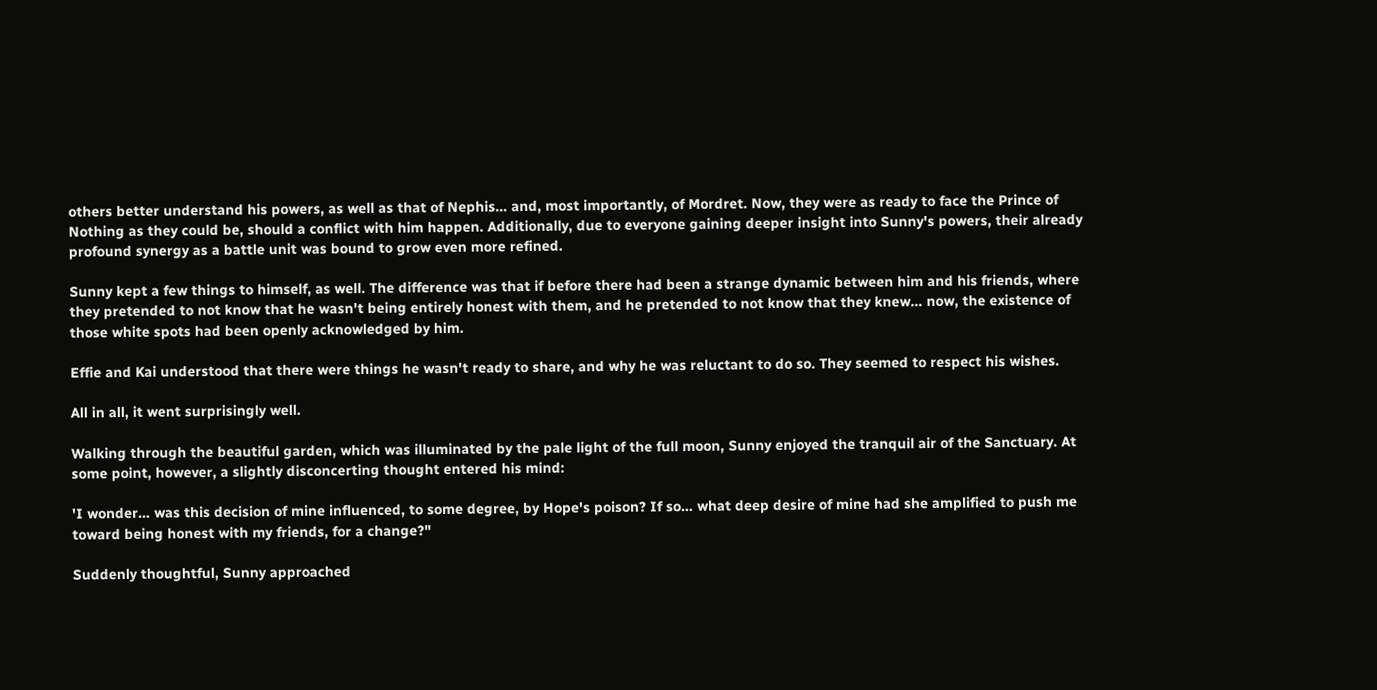others better understand his powers, as well as that of Nephis… and, most importantly, of Mordret. Now, they were as ready to face the Prince of Nothing as they could be, should a conflict with him happen. Additionally, due to everyone gaining deeper insight into Sunny's powers, their already profound synergy as a battle unit was bound to grow even more refined.

Sunny kept a few things to himself, as well. The difference was that if before there had been a strange dynamic between him and his friends, where they pretended to not know that he wasn't being entirely honest with them, and he pretended to not know that they knew… now, the existence of those white spots had been openly acknowledged by him.

Effie and Kai understood that there were things he wasn't ready to share, and why he was reluctant to do so. They seemed to respect his wishes.

All in all, it went surprisingly well.

Walking through the beautiful garden, which was illuminated by the pale light of the full moon, Sunny enjoyed the tranquil air of the Sanctuary. At some point, however, a slightly disconcerting thought entered his mind:

'I wonder… was this decision of mine influenced, to some degree, by Hope's poison? If so… what deep desire of mine had she amplified to push me toward being honest with my friends, for a change?"

Suddenly thoughtful, Sunny approached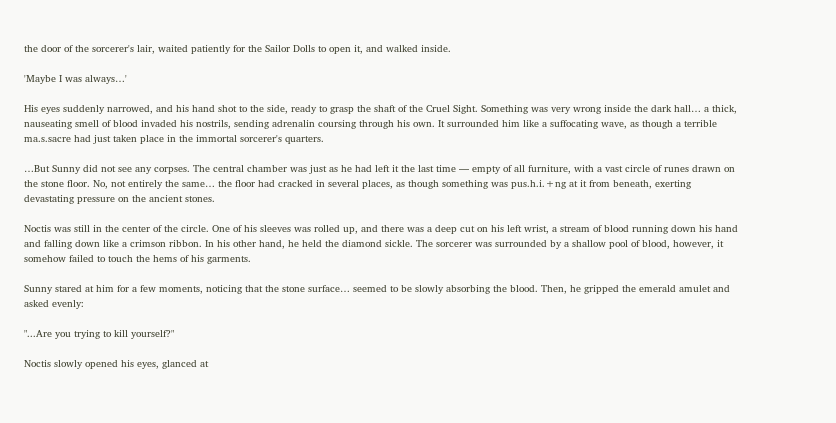the door of the sorcerer's lair, waited patiently for the Sailor Dolls to open it, and walked inside.

'Maybe I was always…'

His eyes suddenly narrowed, and his hand shot to the side, ready to grasp the shaft of the Cruel Sight. Something was very wrong inside the dark hall… a thick, nauseating smell of blood invaded his nostrils, sending adrenalin coursing through his own. It surrounded him like a suffocating wave, as though a terrible ma.s.sacre had just taken place in the immortal sorcerer's quarters.

…But Sunny did not see any corpses. The central chamber was just as he had left it the last time — empty of all furniture, with a vast circle of runes drawn on the stone floor. No, not entirely the same… the floor had cracked in several places, as though something was pus.h.i.+ng at it from beneath, exerting devastating pressure on the ancient stones.

Noctis was still in the center of the circle. One of his sleeves was rolled up, and there was a deep cut on his left wrist, a stream of blood running down his hand and falling down like a crimson ribbon. In his other hand, he held the diamond sickle. The sorcerer was surrounded by a shallow pool of blood, however, it somehow failed to touch the hems of his garments.

Sunny stared at him for a few moments, noticing that the stone surface… seemed to be slowly absorbing the blood. Then, he gripped the emerald amulet and asked evenly:

"...Are you trying to kill yourself?"

Noctis slowly opened his eyes, glanced at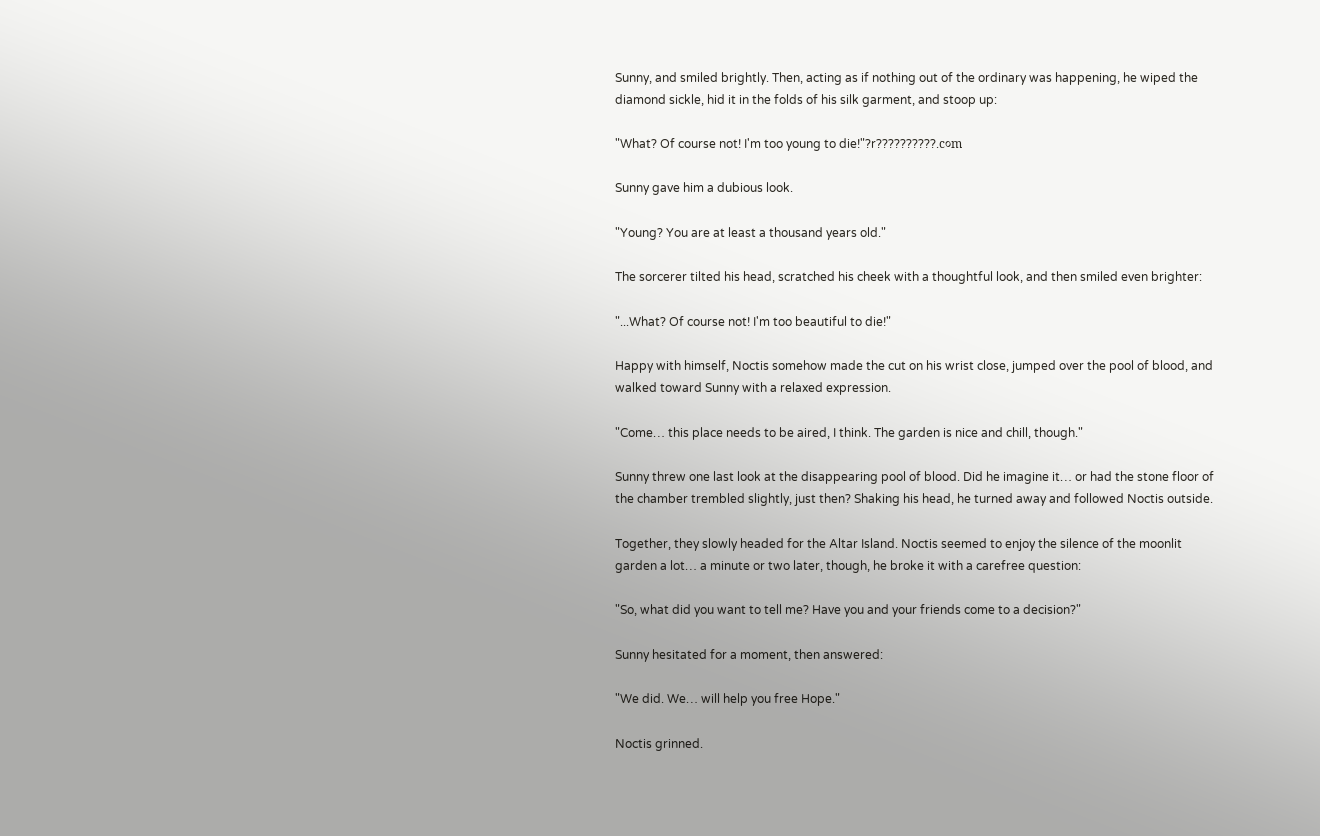Sunny, and smiled brightly. Then, acting as if nothing out of the ordinary was happening, he wiped the diamond sickle, hid it in the folds of his silk garment, and stoop up:

"What? Of course not! I'm too young to die!"?r??????????.c૦m

Sunny gave him a dubious look.

"Young? You are at least a thousand years old."

The sorcerer tilted his head, scratched his cheek with a thoughtful look, and then smiled even brighter:

"...What? Of course not! I'm too beautiful to die!"

Happy with himself, Noctis somehow made the cut on his wrist close, jumped over the pool of blood, and walked toward Sunny with a relaxed expression.

"Come… this place needs to be aired, I think. The garden is nice and chill, though."

Sunny threw one last look at the disappearing pool of blood. Did he imagine it… or had the stone floor of the chamber trembled slightly, just then? Shaking his head, he turned away and followed Noctis outside.

Together, they slowly headed for the Altar Island. Noctis seemed to enjoy the silence of the moonlit garden a lot… a minute or two later, though, he broke it with a carefree question:

"So, what did you want to tell me? Have you and your friends come to a decision?"

Sunny hesitated for a moment, then answered:

"We did. We… will help you free Hope."

Noctis grinned.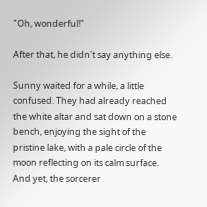"Oh, wonderful!"

After that, he didn't say anything else.

Sunny waited for a while, a little confused. They had already reached the white altar and sat down on a stone bench, enjoying the sight of the pristine lake, with a pale circle of the moon reflecting on its calm surface. And yet, the sorcerer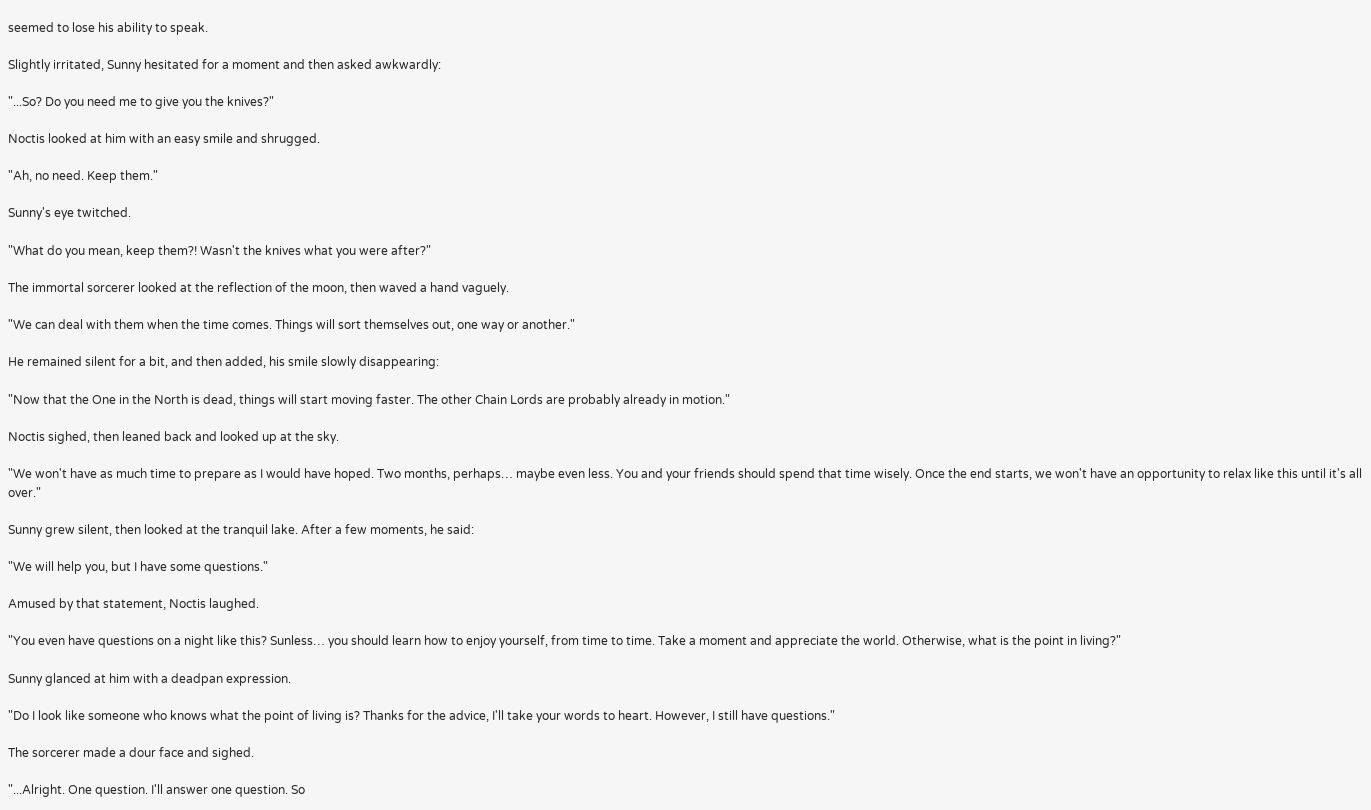seemed to lose his ability to speak.

Slightly irritated, Sunny hesitated for a moment and then asked awkwardly:

"...So? Do you need me to give you the knives?"

Noctis looked at him with an easy smile and shrugged.

"Ah, no need. Keep them."

Sunny's eye twitched.

"What do you mean, keep them?! Wasn't the knives what you were after?"

The immortal sorcerer looked at the reflection of the moon, then waved a hand vaguely.

"We can deal with them when the time comes. Things will sort themselves out, one way or another."

He remained silent for a bit, and then added, his smile slowly disappearing:

"Now that the One in the North is dead, things will start moving faster. The other Chain Lords are probably already in motion."

Noctis sighed, then leaned back and looked up at the sky.

"We won't have as much time to prepare as I would have hoped. Two months, perhaps… maybe even less. You and your friends should spend that time wisely. Once the end starts, we won't have an opportunity to relax like this until it's all over."

Sunny grew silent, then looked at the tranquil lake. After a few moments, he said:

"We will help you, but I have some questions."

Amused by that statement, Noctis laughed.

"You even have questions on a night like this? Sunless… you should learn how to enjoy yourself, from time to time. Take a moment and appreciate the world. Otherwise, what is the point in living?"

Sunny glanced at him with a deadpan expression.

"Do I look like someone who knows what the point of living is? Thanks for the advice, I'll take your words to heart. However, I still have questions."

The sorcerer made a dour face and sighed.

"...Alright. One question. I'll answer one question. So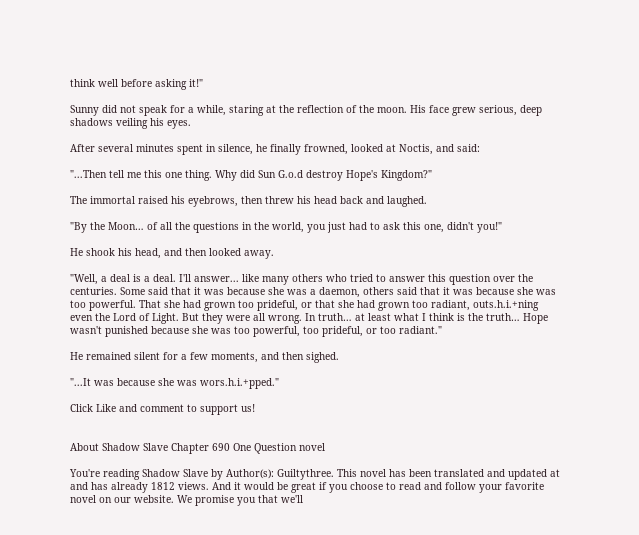think well before asking it!"

Sunny did not speak for a while, staring at the reflection of the moon. His face grew serious, deep shadows veiling his eyes.

After several minutes spent in silence, he finally frowned, looked at Noctis, and said:

"...Then tell me this one thing. Why did Sun G.o.d destroy Hope's Kingdom?"

The immortal raised his eyebrows, then threw his head back and laughed.

"By the Moon… of all the questions in the world, you just had to ask this one, didn't you!"

He shook his head, and then looked away.

"Well, a deal is a deal. I'll answer... like many others who tried to answer this question over the centuries. Some said that it was because she was a daemon, others said that it was because she was too powerful. That she had grown too prideful, or that she had grown too radiant, outs.h.i.+ning even the Lord of Light. But they were all wrong. In truth… at least what I think is the truth… Hope wasn't punished because she was too powerful, too prideful, or too radiant."

He remained silent for a few moments, and then sighed.

"...It was because she was wors.h.i.+pped."

Click Like and comment to support us!


About Shadow Slave Chapter 690 One Question novel

You're reading Shadow Slave by Author(s): Guiltythree. This novel has been translated and updated at and has already 1812 views. And it would be great if you choose to read and follow your favorite novel on our website. We promise you that we'll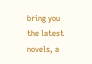bring you the latest novels, a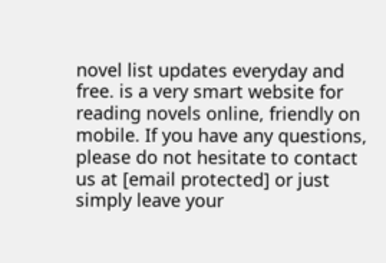novel list updates everyday and free. is a very smart website for reading novels online, friendly on mobile. If you have any questions, please do not hesitate to contact us at [email protected] or just simply leave your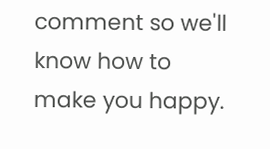comment so we'll know how to make you happy.